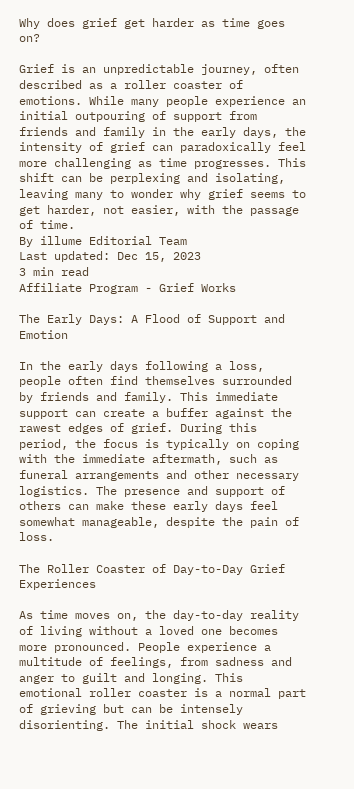Why does grief get harder as time goes on?

Grief is an unpredictable journey, often described as a roller coaster of emotions. While many people experience an initial outpouring of support from friends and family in the early days, the intensity of grief can paradoxically feel more challenging as time progresses. This shift can be perplexing and isolating, leaving many to wonder why grief seems to get harder, not easier, with the passage of time.
By illume Editorial Team
Last updated: Dec 15, 2023
3 min read
Affiliate Program - Grief Works

The Early Days: A Flood of Support and Emotion

In the early days following a loss, people often find themselves surrounded by friends and family. This immediate support can create a buffer against the rawest edges of grief. During this period, the focus is typically on coping with the immediate aftermath, such as funeral arrangements and other necessary logistics. The presence and support of others can make these early days feel somewhat manageable, despite the pain of loss.

The Roller Coaster of Day-to-Day Grief Experiences

As time moves on, the day-to-day reality of living without a loved one becomes more pronounced. People experience a multitude of feelings, from sadness and anger to guilt and longing. This emotional roller coaster is a normal part of grieving but can be intensely disorienting. The initial shock wears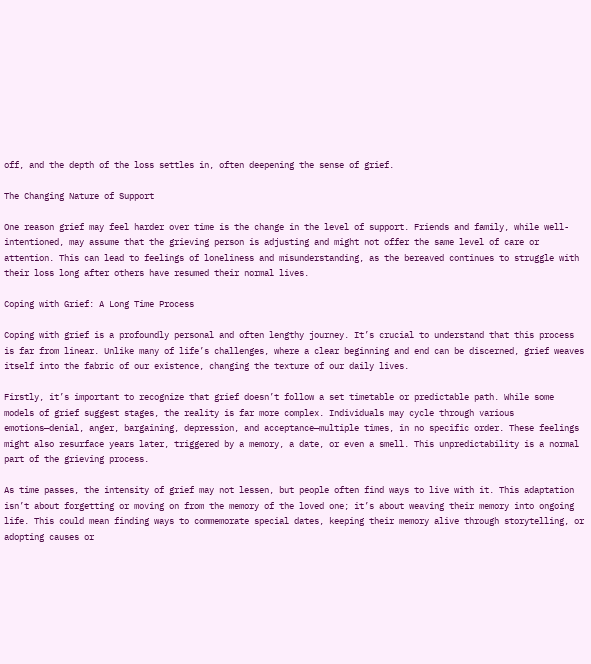off, and the depth of the loss settles in, often deepening the sense of grief.

The Changing Nature of Support

One reason grief may feel harder over time is the change in the level of support. Friends and family, while well-intentioned, may assume that the grieving person is adjusting and might not offer the same level of care or attention. This can lead to feelings of loneliness and misunderstanding, as the bereaved continues to struggle with their loss long after others have resumed their normal lives.

Coping with Grief: A Long Time Process

Coping with grief is a profoundly personal and often lengthy journey. It’s crucial to understand that this process is far from linear. Unlike many of life’s challenges, where a clear beginning and end can be discerned, grief weaves itself into the fabric of our existence, changing the texture of our daily lives.

Firstly, it’s important to recognize that grief doesn’t follow a set timetable or predictable path. While some models of grief suggest stages, the reality is far more complex. Individuals may cycle through various emotions—denial, anger, bargaining, depression, and acceptance—multiple times, in no specific order. These feelings might also resurface years later, triggered by a memory, a date, or even a smell. This unpredictability is a normal part of the grieving process.

As time passes, the intensity of grief may not lessen, but people often find ways to live with it. This adaptation isn’t about forgetting or moving on from the memory of the loved one; it’s about weaving their memory into ongoing life. This could mean finding ways to commemorate special dates, keeping their memory alive through storytelling, or adopting causes or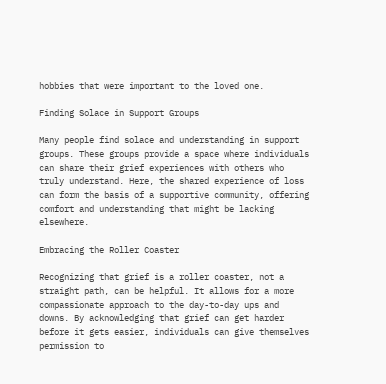hobbies that were important to the loved one.

Finding Solace in Support Groups

Many people find solace and understanding in support groups. These groups provide a space where individuals can share their grief experiences with others who truly understand. Here, the shared experience of loss can form the basis of a supportive community, offering comfort and understanding that might be lacking elsewhere.

Embracing the Roller Coaster

Recognizing that grief is a roller coaster, not a straight path, can be helpful. It allows for a more compassionate approach to the day-to-day ups and downs. By acknowledging that grief can get harder before it gets easier, individuals can give themselves permission to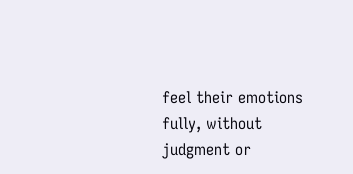feel their emotions fully, without judgment or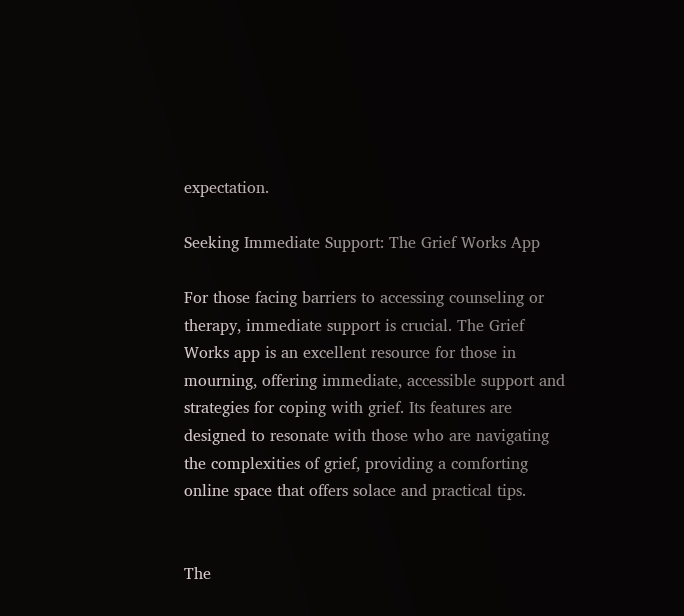expectation.

Seeking Immediate Support: The Grief Works App

For those facing barriers to accessing counseling or therapy, immediate support is crucial. The Grief Works app is an excellent resource for those in mourning, offering immediate, accessible support and strategies for coping with grief. Its features are designed to resonate with those who are navigating the complexities of grief, providing a comforting online space that offers solace and practical tips.


The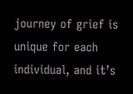journey of grief is unique for each individual, and it’s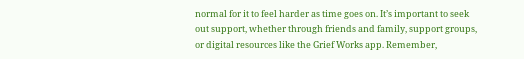normal for it to feel harder as time goes on. It’s important to seek out support, whether through friends and family, support groups, or digital resources like the Grief Works app. Remember,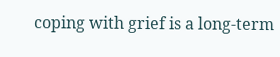coping with grief is a long-term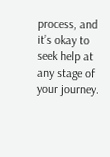process, and it’s okay to seek help at any stage of your journey.